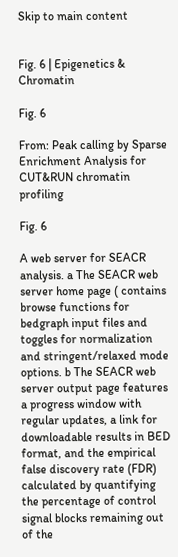Skip to main content


Fig. 6 | Epigenetics & Chromatin

Fig. 6

From: Peak calling by Sparse Enrichment Analysis for CUT&RUN chromatin profiling

Fig. 6

A web server for SEACR analysis. a The SEACR web server home page ( contains browse functions for bedgraph input files and toggles for normalization and stringent/relaxed mode options. b The SEACR web server output page features a progress window with regular updates, a link for downloadable results in BED format, and the empirical false discovery rate (FDR) calculated by quantifying the percentage of control signal blocks remaining out of the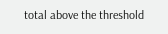total above the threshold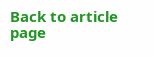Back to article page